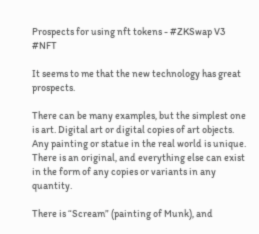Prospects for using nft tokens - #ZKSwap V3 #NFT

It seems to me that the new technology has great prospects.

There can be many examples, but the simplest one is art. Digital art or digital copies of art objects. Any painting or statue in the real world is unique. There is an original, and everything else can exist in the form of any copies or variants in any quantity.

There is “Scream” (painting of Munk), and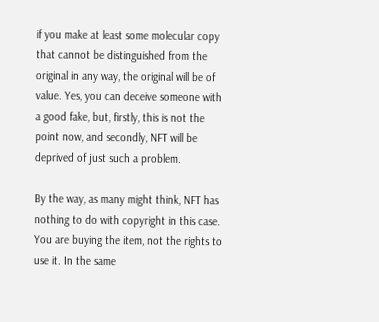if you make at least some molecular copy that cannot be distinguished from the original in any way, the original will be of value. Yes, you can deceive someone with a good fake, but, firstly, this is not the point now, and secondly, NFT will be deprived of just such a problem.

By the way, as many might think, NFT has nothing to do with copyright in this case. You are buying the item, not the rights to use it. In the same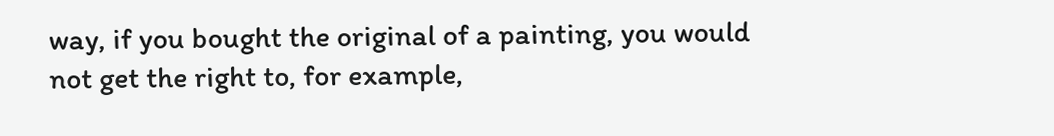way, if you bought the original of a painting, you would not get the right to, for example,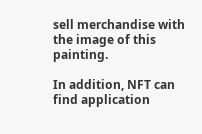sell merchandise with the image of this painting.

In addition, NFT can find application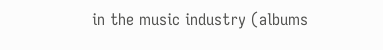in the music industry (albums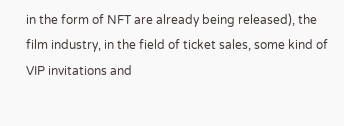in the form of NFT are already being released), the film industry, in the field of ticket sales, some kind of VIP invitations and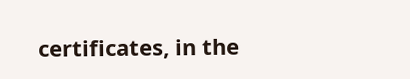certificates, in the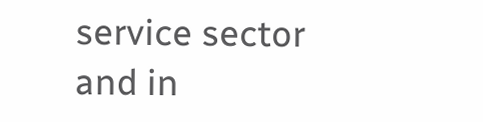service sector and in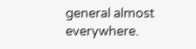general almost everywhere.